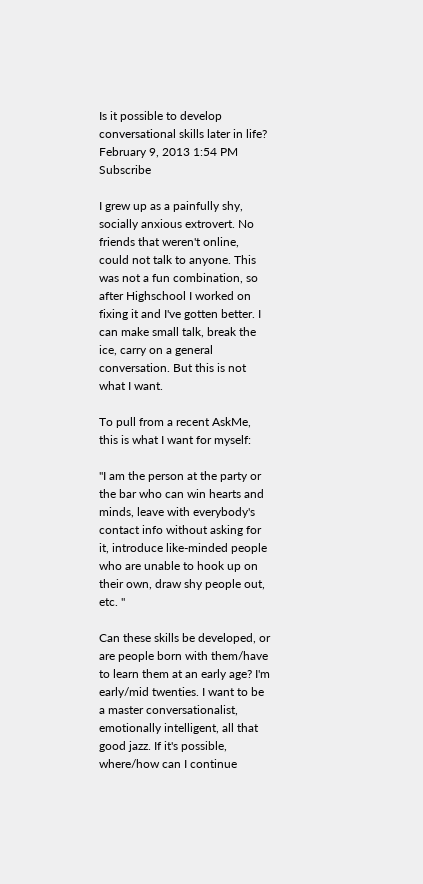Is it possible to develop conversational skills later in life?
February 9, 2013 1:54 PM   Subscribe

I grew up as a painfully shy, socially anxious extrovert. No friends that weren't online, could not talk to anyone. This was not a fun combination, so after Highschool I worked on fixing it and I've gotten better. I can make small talk, break the ice, carry on a general conversation. But this is not what I want.

To pull from a recent AskMe, this is what I want for myself:

"I am the person at the party or the bar who can win hearts and minds, leave with everybody's contact info without asking for it, introduce like-minded people who are unable to hook up on their own, draw shy people out, etc. "

Can these skills be developed, or are people born with them/have to learn them at an early age? I'm early/mid twenties. I want to be a master conversationalist, emotionally intelligent, all that good jazz. If it's possible, where/how can I continue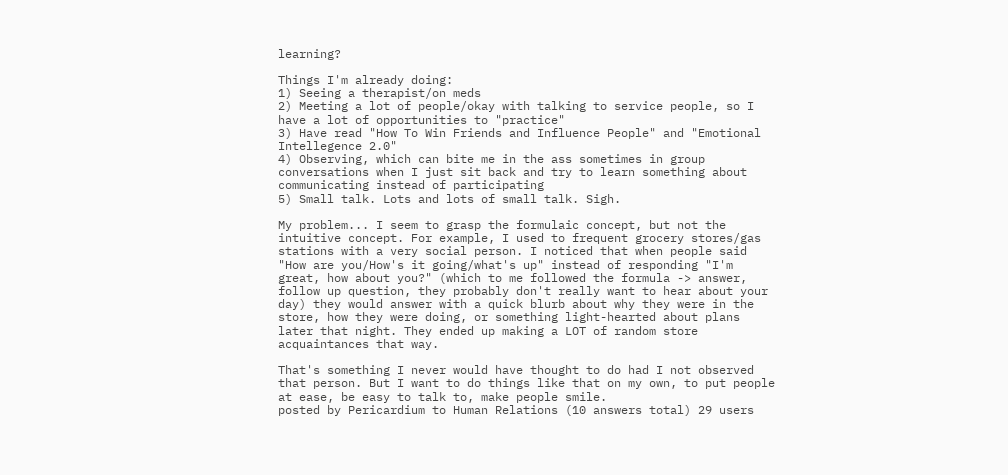learning?

Things I'm already doing:
1) Seeing a therapist/on meds
2) Meeting a lot of people/okay with talking to service people, so I have a lot of opportunities to "practice"
3) Have read "How To Win Friends and Influence People" and "Emotional Intellegence 2.0"
4) Observing, which can bite me in the ass sometimes in group conversations when I just sit back and try to learn something about communicating instead of participating
5) Small talk. Lots and lots of small talk. Sigh.

My problem... I seem to grasp the formulaic concept, but not the intuitive concept. For example, I used to frequent grocery stores/gas stations with a very social person. I noticed that when people said "How are you/How's it going/what's up" instead of responding "I'm great, how about you?" (which to me followed the formula -> answer, follow up question, they probably don't really want to hear about your day) they would answer with a quick blurb about why they were in the store, how they were doing, or something light-hearted about plans later that night. They ended up making a LOT of random store acquaintances that way.

That's something I never would have thought to do had I not observed that person. But I want to do things like that on my own, to put people at ease, be easy to talk to, make people smile.
posted by Pericardium to Human Relations (10 answers total) 29 users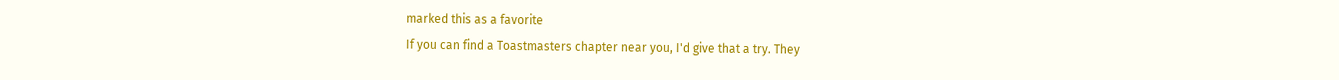marked this as a favorite
If you can find a Toastmasters chapter near you, I'd give that a try. They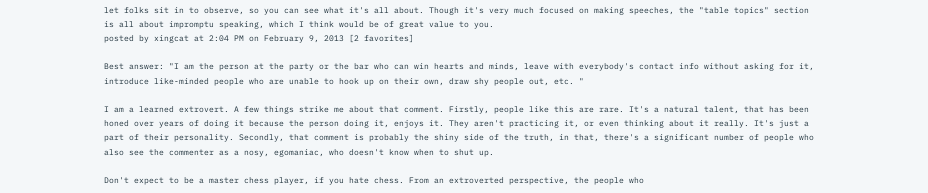let folks sit in to observe, so you can see what it's all about. Though it's very much focused on making speeches, the "table topics" section is all about impromptu speaking, which I think would be of great value to you.
posted by xingcat at 2:04 PM on February 9, 2013 [2 favorites]

Best answer: "I am the person at the party or the bar who can win hearts and minds, leave with everybody's contact info without asking for it, introduce like-minded people who are unable to hook up on their own, draw shy people out, etc. "

I am a learned extrovert. A few things strike me about that comment. Firstly, people like this are rare. It's a natural talent, that has been honed over years of doing it because the person doing it, enjoys it. They aren't practicing it, or even thinking about it really. It's just a part of their personality. Secondly, that comment is probably the shiny side of the truth, in that, there's a significant number of people who also see the commenter as a nosy, egomaniac, who doesn't know when to shut up.

Don't expect to be a master chess player, if you hate chess. From an extroverted perspective, the people who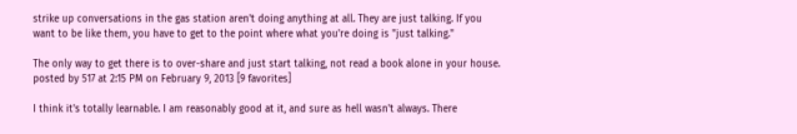strike up conversations in the gas station aren't doing anything at all. They are just talking. If you want to be like them, you have to get to the point where what you're doing is "just talking."

The only way to get there is to over-share and just start talking, not read a book alone in your house.
posted by 517 at 2:15 PM on February 9, 2013 [9 favorites]

I think it's totally learnable. I am reasonably good at it, and sure as hell wasn't always. There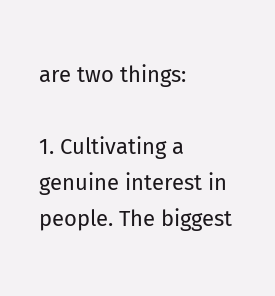are two things:

1. Cultivating a genuine interest in people. The biggest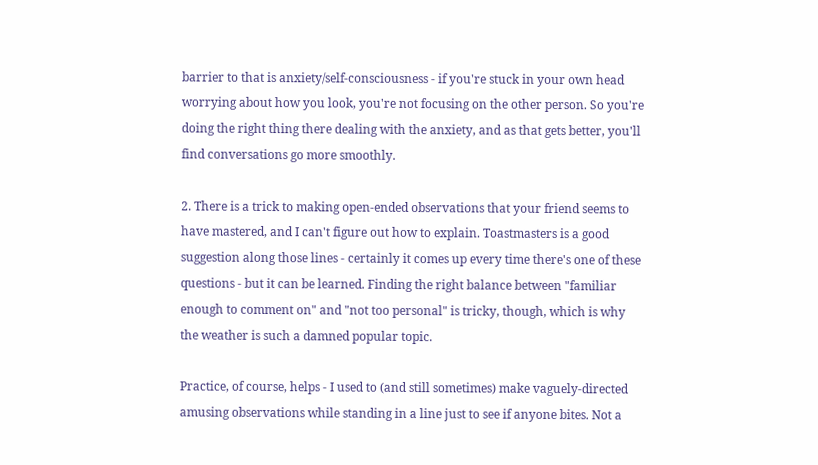barrier to that is anxiety/self-consciousness - if you're stuck in your own head worrying about how you look, you're not focusing on the other person. So you're doing the right thing there dealing with the anxiety, and as that gets better, you'll find conversations go more smoothly.

2. There is a trick to making open-ended observations that your friend seems to have mastered, and I can't figure out how to explain. Toastmasters is a good suggestion along those lines - certainly it comes up every time there's one of these questions - but it can be learned. Finding the right balance between "familiar enough to comment on" and "not too personal" is tricky, though, which is why the weather is such a damned popular topic.

Practice, of course, helps - I used to (and still sometimes) make vaguely-directed amusing observations while standing in a line just to see if anyone bites. Not a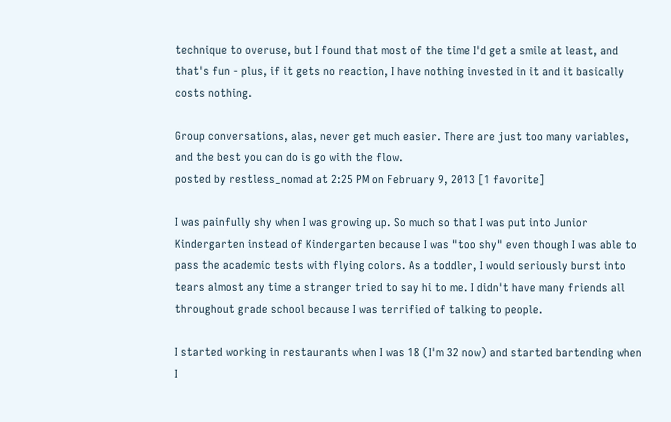technique to overuse, but I found that most of the time I'd get a smile at least, and that's fun - plus, if it gets no reaction, I have nothing invested in it and it basically costs nothing.

Group conversations, alas, never get much easier. There are just too many variables, and the best you can do is go with the flow.
posted by restless_nomad at 2:25 PM on February 9, 2013 [1 favorite]

I was painfully shy when I was growing up. So much so that I was put into Junior Kindergarten instead of Kindergarten because I was "too shy" even though I was able to pass the academic tests with flying colors. As a toddler, I would seriously burst into tears almost any time a stranger tried to say hi to me. I didn't have many friends all throughout grade school because I was terrified of talking to people.

I started working in restaurants when I was 18 (I'm 32 now) and started bartending when I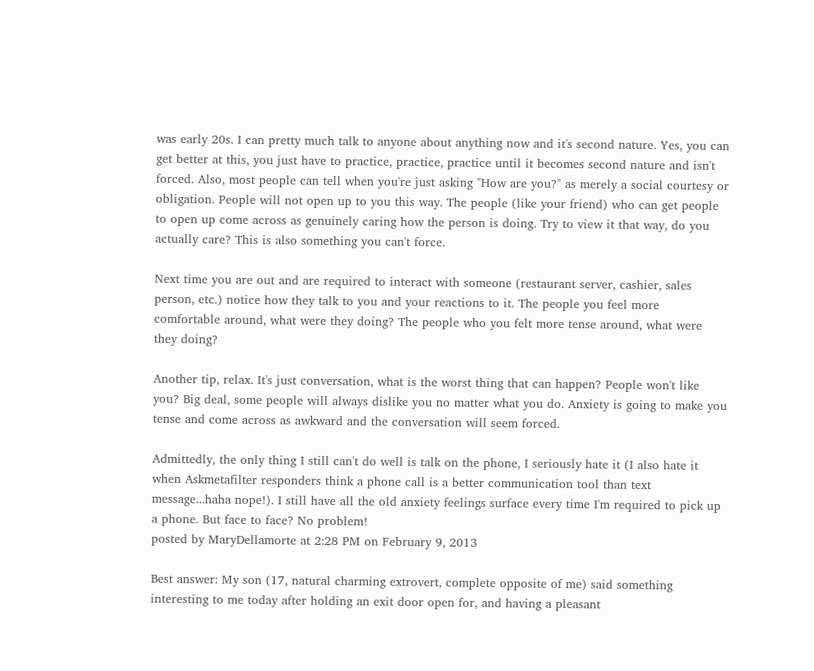was early 20s. I can pretty much talk to anyone about anything now and it's second nature. Yes, you can get better at this, you just have to practice, practice, practice until it becomes second nature and isn't forced. Also, most people can tell when you're just asking "How are you?" as merely a social courtesy or obligation. People will not open up to you this way. The people (like your friend) who can get people to open up come across as genuinely caring how the person is doing. Try to view it that way, do you actually care? This is also something you can't force.

Next time you are out and are required to interact with someone (restaurant server, cashier, sales person, etc.) notice how they talk to you and your reactions to it. The people you feel more comfortable around, what were they doing? The people who you felt more tense around, what were they doing?

Another tip, relax. It's just conversation, what is the worst thing that can happen? People won't like you? Big deal, some people will always dislike you no matter what you do. Anxiety is going to make you tense and come across as awkward and the conversation will seem forced.

Admittedly, the only thing I still can't do well is talk on the phone, I seriously hate it (I also hate it when Askmetafilter responders think a phone call is a better communication tool than text message...haha nope!). I still have all the old anxiety feelings surface every time I'm required to pick up a phone. But face to face? No problem!
posted by MaryDellamorte at 2:28 PM on February 9, 2013

Best answer: My son (17, natural charming extrovert, complete opposite of me) said something interesting to me today after holding an exit door open for, and having a pleasant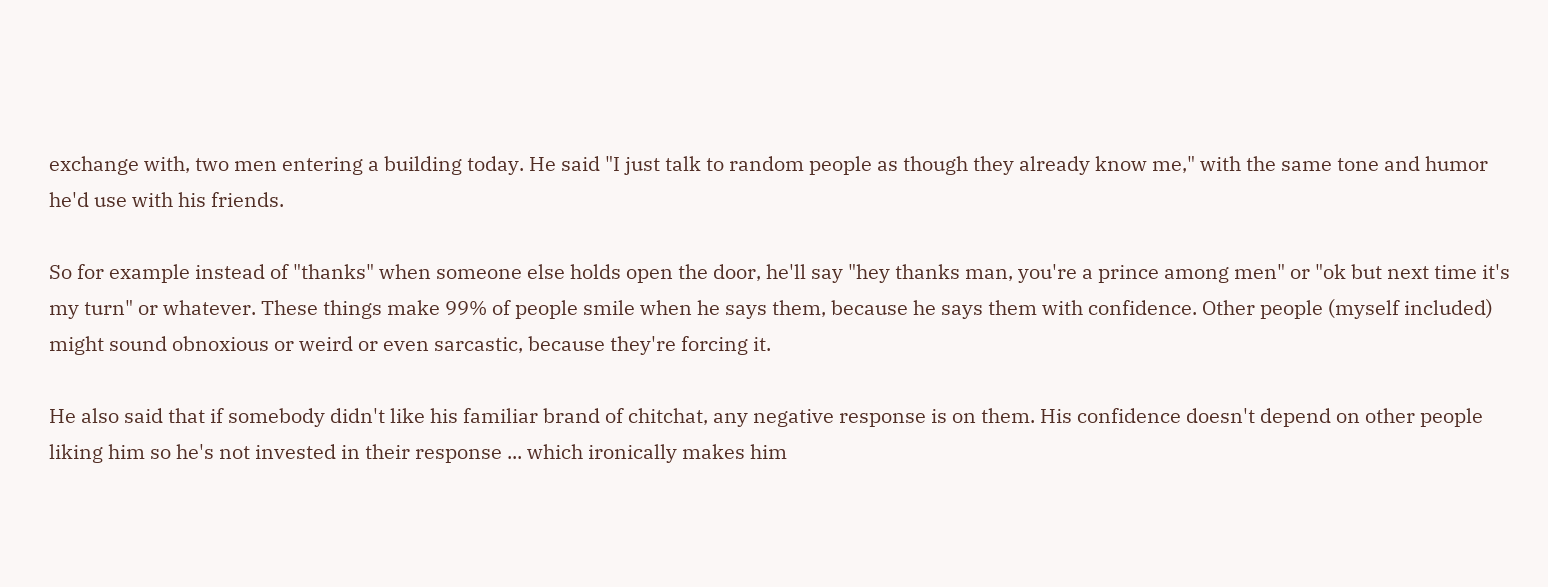exchange with, two men entering a building today. He said "I just talk to random people as though they already know me," with the same tone and humor he'd use with his friends.

So for example instead of "thanks" when someone else holds open the door, he'll say "hey thanks man, you're a prince among men" or "ok but next time it's my turn" or whatever. These things make 99% of people smile when he says them, because he says them with confidence. Other people (myself included) might sound obnoxious or weird or even sarcastic, because they're forcing it.

He also said that if somebody didn't like his familiar brand of chitchat, any negative response is on them. His confidence doesn't depend on other people liking him so he's not invested in their response ... which ironically makes him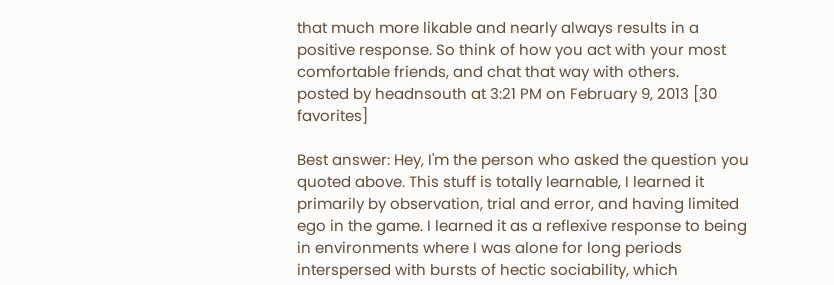that much more likable and nearly always results in a positive response. So think of how you act with your most comfortable friends, and chat that way with others.
posted by headnsouth at 3:21 PM on February 9, 2013 [30 favorites]

Best answer: Hey, I'm the person who asked the question you quoted above. This stuff is totally learnable, I learned it primarily by observation, trial and error, and having limited ego in the game. I learned it as a reflexive response to being in environments where I was alone for long periods interspersed with bursts of hectic sociability, which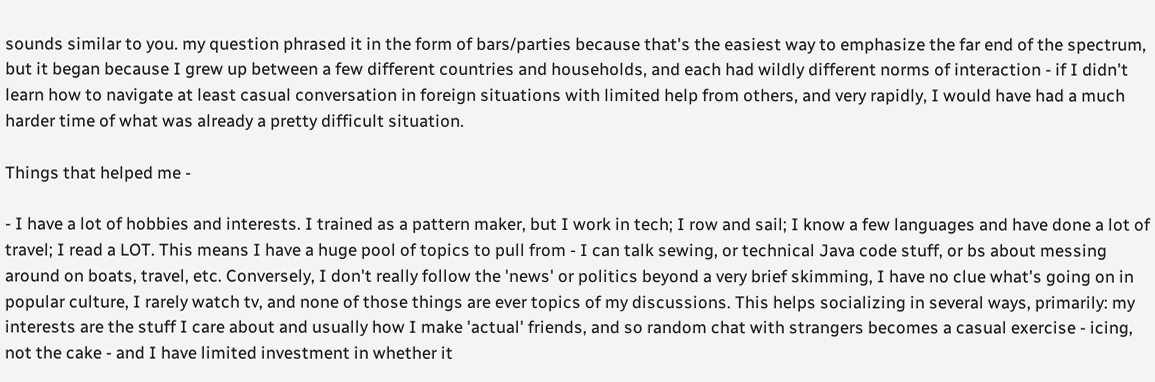sounds similar to you. my question phrased it in the form of bars/parties because that's the easiest way to emphasize the far end of the spectrum, but it began because I grew up between a few different countries and households, and each had wildly different norms of interaction - if I didn't learn how to navigate at least casual conversation in foreign situations with limited help from others, and very rapidly, I would have had a much harder time of what was already a pretty difficult situation.

Things that helped me -

- I have a lot of hobbies and interests. I trained as a pattern maker, but I work in tech; I row and sail; I know a few languages and have done a lot of travel; I read a LOT. This means I have a huge pool of topics to pull from - I can talk sewing, or technical Java code stuff, or bs about messing around on boats, travel, etc. Conversely, I don't really follow the 'news' or politics beyond a very brief skimming, I have no clue what's going on in popular culture, I rarely watch tv, and none of those things are ever topics of my discussions. This helps socializing in several ways, primarily: my interests are the stuff I care about and usually how I make 'actual' friends, and so random chat with strangers becomes a casual exercise - icing, not the cake - and I have limited investment in whether it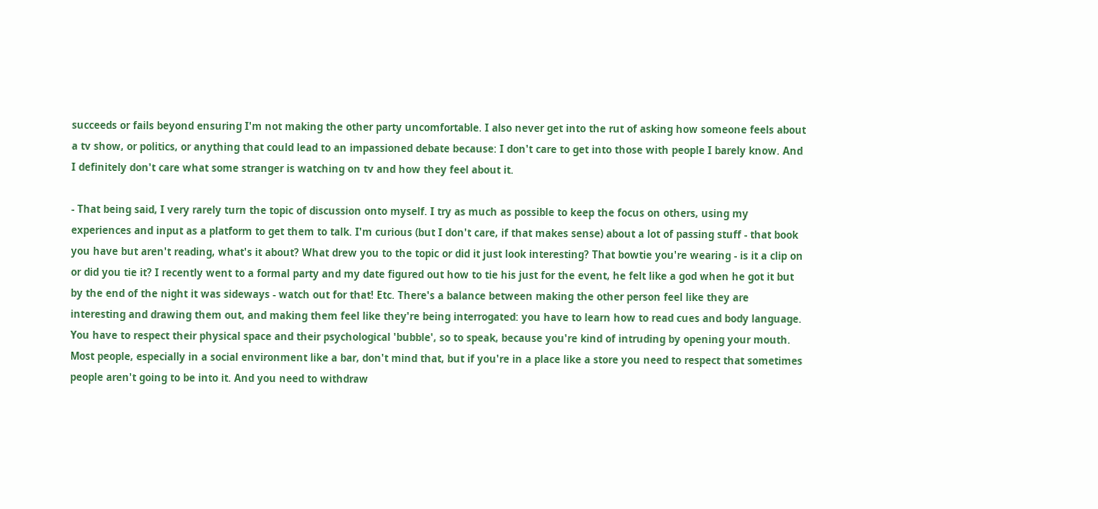succeeds or fails beyond ensuring I'm not making the other party uncomfortable. I also never get into the rut of asking how someone feels about a tv show, or politics, or anything that could lead to an impassioned debate because: I don't care to get into those with people I barely know. And I definitely don't care what some stranger is watching on tv and how they feel about it.

- That being said, I very rarely turn the topic of discussion onto myself. I try as much as possible to keep the focus on others, using my experiences and input as a platform to get them to talk. I'm curious (but I don't care, if that makes sense) about a lot of passing stuff - that book you have but aren't reading, what's it about? What drew you to the topic or did it just look interesting? That bowtie you're wearing - is it a clip on or did you tie it? I recently went to a formal party and my date figured out how to tie his just for the event, he felt like a god when he got it but by the end of the night it was sideways - watch out for that! Etc. There's a balance between making the other person feel like they are interesting and drawing them out, and making them feel like they're being interrogated: you have to learn how to read cues and body language. You have to respect their physical space and their psychological 'bubble', so to speak, because you're kind of intruding by opening your mouth. Most people, especially in a social environment like a bar, don't mind that, but if you're in a place like a store you need to respect that sometimes people aren't going to be into it. And you need to withdraw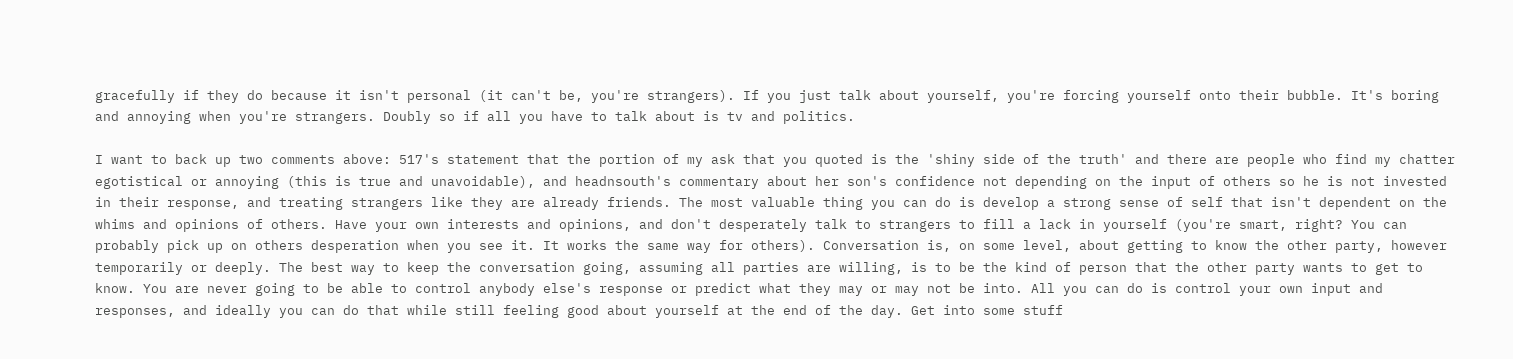gracefully if they do because it isn't personal (it can't be, you're strangers). If you just talk about yourself, you're forcing yourself onto their bubble. It's boring and annoying when you're strangers. Doubly so if all you have to talk about is tv and politics.

I want to back up two comments above: 517's statement that the portion of my ask that you quoted is the 'shiny side of the truth' and there are people who find my chatter egotistical or annoying (this is true and unavoidable), and headnsouth's commentary about her son's confidence not depending on the input of others so he is not invested in their response, and treating strangers like they are already friends. The most valuable thing you can do is develop a strong sense of self that isn't dependent on the whims and opinions of others. Have your own interests and opinions, and don't desperately talk to strangers to fill a lack in yourself (you're smart, right? You can probably pick up on others desperation when you see it. It works the same way for others). Conversation is, on some level, about getting to know the other party, however temporarily or deeply. The best way to keep the conversation going, assuming all parties are willing, is to be the kind of person that the other party wants to get to know. You are never going to be able to control anybody else's response or predict what they may or may not be into. All you can do is control your own input and responses, and ideally you can do that while still feeling good about yourself at the end of the day. Get into some stuff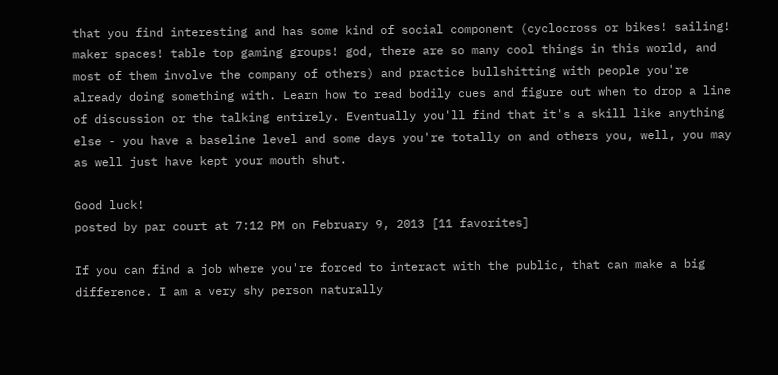that you find interesting and has some kind of social component (cyclocross or bikes! sailing! maker spaces! table top gaming groups! god, there are so many cool things in this world, and most of them involve the company of others) and practice bullshitting with people you're already doing something with. Learn how to read bodily cues and figure out when to drop a line of discussion or the talking entirely. Eventually you'll find that it's a skill like anything else - you have a baseline level and some days you're totally on and others you, well, you may as well just have kept your mouth shut.

Good luck!
posted by par court at 7:12 PM on February 9, 2013 [11 favorites]

If you can find a job where you're forced to interact with the public, that can make a big difference. I am a very shy person naturally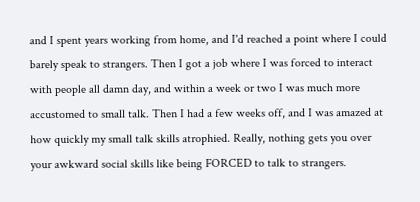and I spent years working from home, and I'd reached a point where I could barely speak to strangers. Then I got a job where I was forced to interact with people all damn day, and within a week or two I was much more accustomed to small talk. Then I had a few weeks off, and I was amazed at how quickly my small talk skills atrophied. Really, nothing gets you over your awkward social skills like being FORCED to talk to strangers.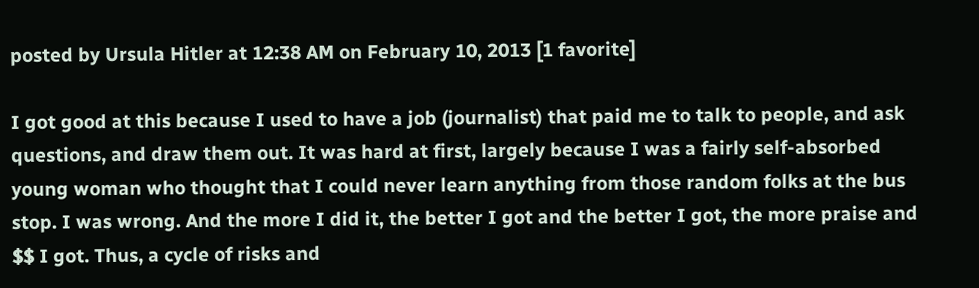posted by Ursula Hitler at 12:38 AM on February 10, 2013 [1 favorite]

I got good at this because I used to have a job (journalist) that paid me to talk to people, and ask questions, and draw them out. It was hard at first, largely because I was a fairly self-absorbed young woman who thought that I could never learn anything from those random folks at the bus stop. I was wrong. And the more I did it, the better I got and the better I got, the more praise and $$ I got. Thus, a cycle of risks and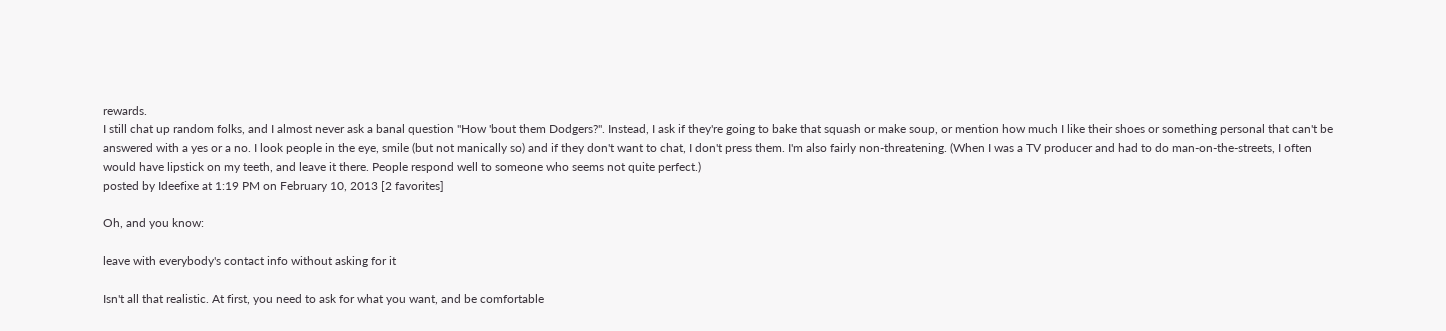rewards.
I still chat up random folks, and I almost never ask a banal question "How 'bout them Dodgers?". Instead, I ask if they're going to bake that squash or make soup, or mention how much I like their shoes or something personal that can't be answered with a yes or a no. I look people in the eye, smile (but not manically so) and if they don't want to chat, I don't press them. I'm also fairly non-threatening. (When I was a TV producer and had to do man-on-the-streets, I often would have lipstick on my teeth, and leave it there. People respond well to someone who seems not quite perfect.)
posted by Ideefixe at 1:19 PM on February 10, 2013 [2 favorites]

Oh, and you know:

leave with everybody's contact info without asking for it

Isn't all that realistic. At first, you need to ask for what you want, and be comfortable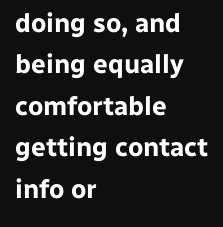doing so, and being equally comfortable getting contact info or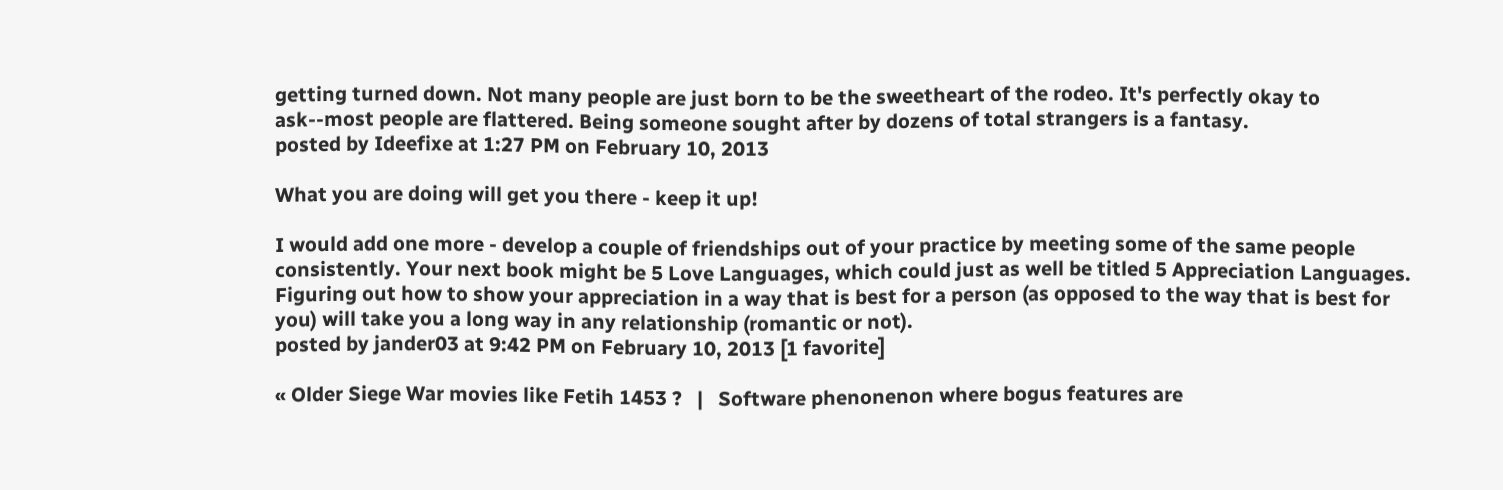getting turned down. Not many people are just born to be the sweetheart of the rodeo. It's perfectly okay to ask--most people are flattered. Being someone sought after by dozens of total strangers is a fantasy.
posted by Ideefixe at 1:27 PM on February 10, 2013

What you are doing will get you there - keep it up!

I would add one more - develop a couple of friendships out of your practice by meeting some of the same people consistently. Your next book might be 5 Love Languages, which could just as well be titled 5 Appreciation Languages. Figuring out how to show your appreciation in a way that is best for a person (as opposed to the way that is best for you) will take you a long way in any relationship (romantic or not).
posted by jander03 at 9:42 PM on February 10, 2013 [1 favorite]

« Older Siege War movies like Fetih 1453 ?   |   Software phenonenon where bogus features are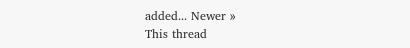added... Newer »
This thread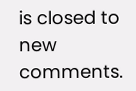is closed to new comments.